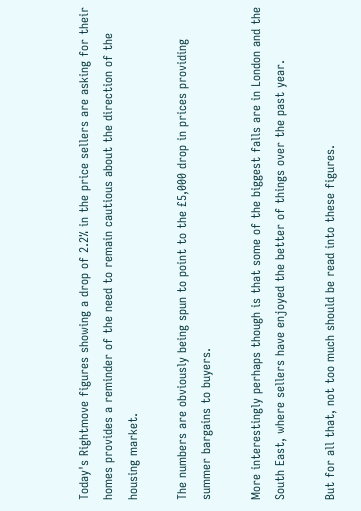Today's Rightmove figures showing a drop of 2.2% in the price sellers are asking for their homes provides a reminder of the need to remain cautious about the direction of the housing market.

The numbers are obviously being spun to point to the £5,000 drop in prices providing summer bargains to buyers.

More interestingly perhaps though is that some of the biggest falls are in London and the South East, where sellers have enjoyed the better of things over the past year.

But for all that, not too much should be read into these figures.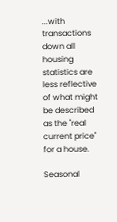...with transactions down all housing statistics are less reflective of what might be described as the "real current price" for a house.

Seasonal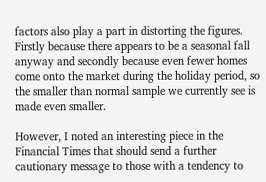factors also play a part in distorting the figures. Firstly because there appears to be a seasonal fall anyway and secondly because even fewer homes come onto the market during the holiday period, so the smaller than normal sample we currently see is made even smaller.

However, I noted an interesting piece in the Financial Times that should send a further cautionary message to those with a tendency to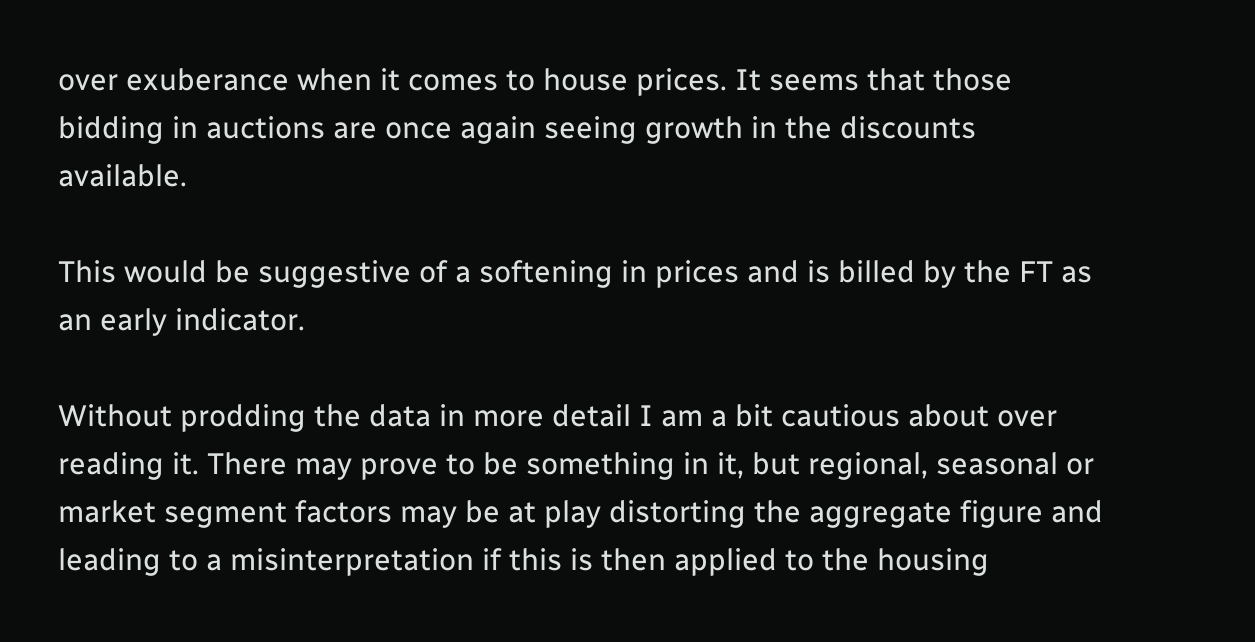over exuberance when it comes to house prices. It seems that those bidding in auctions are once again seeing growth in the discounts available.

This would be suggestive of a softening in prices and is billed by the FT as an early indicator.

Without prodding the data in more detail I am a bit cautious about over reading it. There may prove to be something in it, but regional, seasonal or market segment factors may be at play distorting the aggregate figure and leading to a misinterpretation if this is then applied to the housing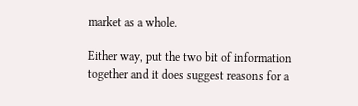market as a whole.

Either way, put the two bit of information together and it does suggest reasons for a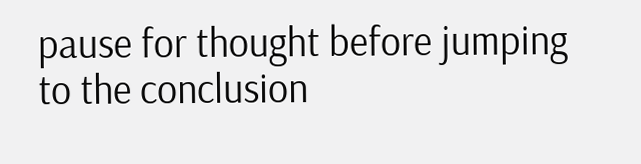pause for thought before jumping to the conclusion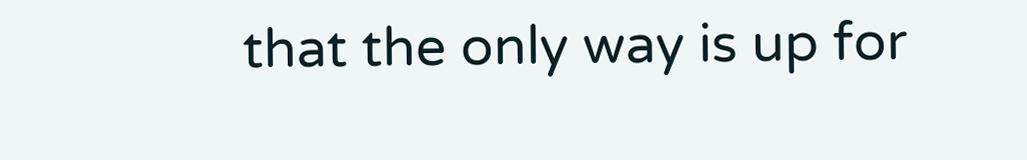that the only way is up for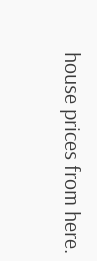house prices from here.